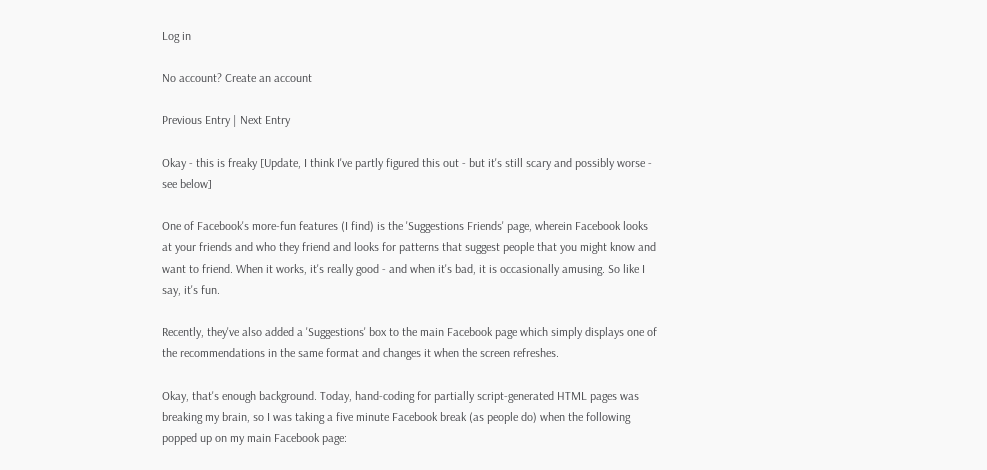Log in

No account? Create an account

Previous Entry | Next Entry

Okay - this is freaky [Update, I think I've partly figured this out - but it's still scary and possibly worse - see below]

One of Facebook's more-fun features (I find) is the 'Suggestions Friends' page, wherein Facebook looks at your friends and who they friend and looks for patterns that suggest people that you might know and want to friend. When it works, it's really good - and when it's bad, it is occasionally amusing. So like I say, it's fun.

Recently, they've also added a 'Suggestions' box to the main Facebook page which simply displays one of the recommendations in the same format and changes it when the screen refreshes.

Okay, that's enough background. Today, hand-coding for partially script-generated HTML pages was breaking my brain, so I was taking a five minute Facebook break (as people do) when the following popped up on my main Facebook page: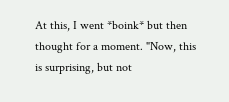At this, I went *boink* but then thought for a moment. "Now, this is surprising, but not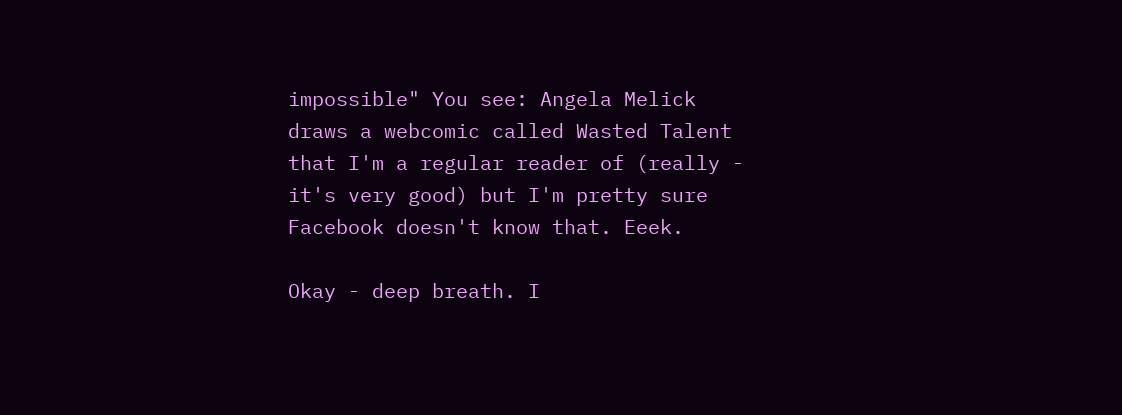impossible" You see: Angela Melick draws a webcomic called Wasted Talent that I'm a regular reader of (really - it's very good) but I'm pretty sure Facebook doesn't know that. Eeek.

Okay - deep breath. I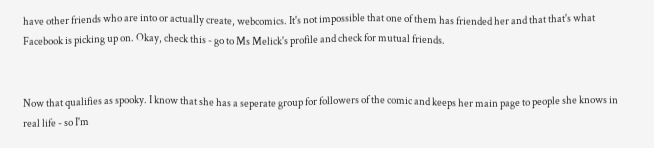have other friends who are into or actually create, webcomics. It's not impossible that one of them has friended her and that that's what Facebook is picking up on. Okay, check this - go to Ms Melick's profile and check for mutual friends.


Now that qualifies as spooky. I know that she has a seperate group for followers of the comic and keeps her main page to people she knows in real life - so I'm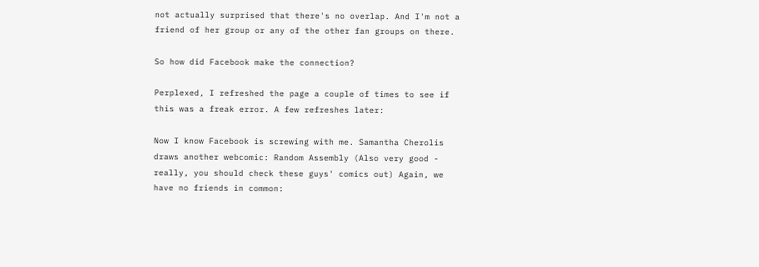not actually surprised that there's no overlap. And I'm not a friend of her group or any of the other fan groups on there.

So how did Facebook make the connection?

Perplexed, I refreshed the page a couple of times to see if this was a freak error. A few refreshes later:

Now I know Facebook is screwing with me. Samantha Cherolis draws another webcomic: Random Assembly (Also very good - really, you should check these guys' comics out) Again, we have no friends in common: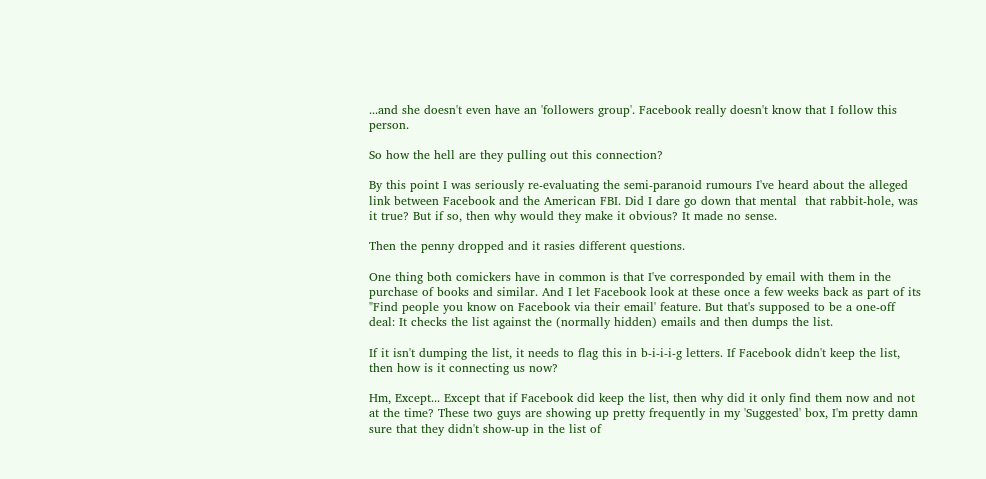...and she doesn't even have an 'followers group'. Facebook really doesn't know that I follow this person.

So how the hell are they pulling out this connection?

By this point I was seriously re-evaluating the semi-paranoid rumours I've heard about the alleged link between Facebook and the American FBI. Did I dare go down that mental  that rabbit-hole, was it true? But if so, then why would they make it obvious? It made no sense.

Then the penny dropped and it rasies different questions.

One thing both comickers have in common is that I've corresponded by email with them in the purchase of books and similar. And I let Facebook look at these once a few weeks back as part of its "Find people you know on Facebook via their email' feature. But that's supposed to be a one-off deal: It checks the list against the (normally hidden) emails and then dumps the list.

If it isn't dumping the list, it needs to flag this in b-i-i-i-g letters. If Facebook didn't keep the list, then how is it connecting us now?

Hm, Except... Except that if Facebook did keep the list, then why did it only find them now and not at the time? These two guys are showing up pretty frequently in my 'Suggested' box, I'm pretty damn sure that they didn't show-up in the list of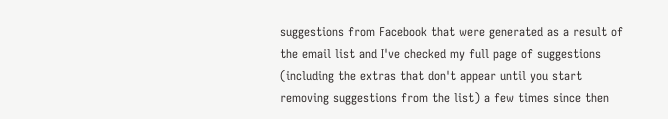suggestions from Facebook that were generated as a result of the email list and I've checked my full page of suggestions (including the extras that don't appear until you start removing suggestions from the list) a few times since then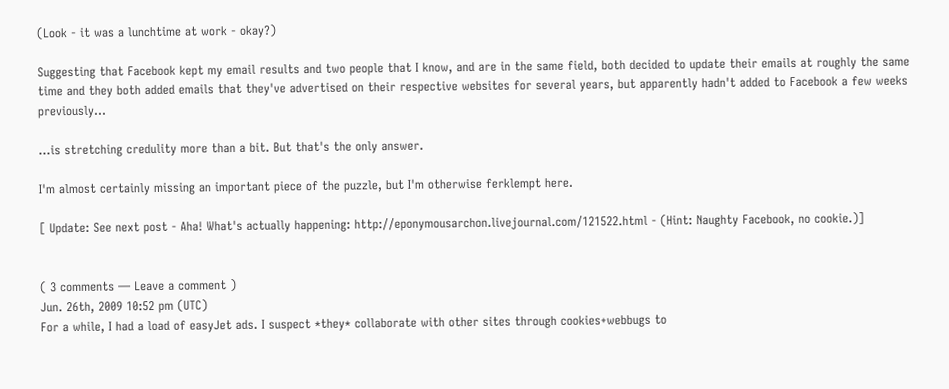(Look - it was a lunchtime at work - okay?)

Suggesting that Facebook kept my email results and two people that I know, and are in the same field, both decided to update their emails at roughly the same time and they both added emails that they've advertised on their respective websites for several years, but apparently hadn't added to Facebook a few weeks previously...

...is stretching credulity more than a bit. But that's the only answer.

I'm almost certainly missing an important piece of the puzzle, but I'm otherwise ferklempt here.

[ Update: See next post - Aha! What's actually happening: http://eponymousarchon.livejournal.com/121522.html - (Hint: Naughty Facebook, no cookie.)]


( 3 comments — Leave a comment )
Jun. 26th, 2009 10:52 pm (UTC)
For a while, I had a load of easyJet ads. I suspect *they* collaborate with other sites through cookies+webbugs to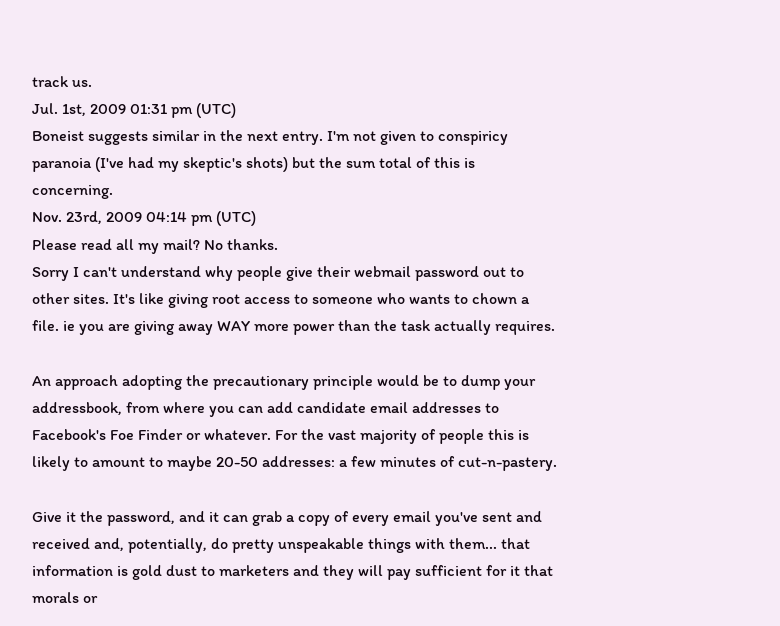track us.
Jul. 1st, 2009 01:31 pm (UTC)
Boneist suggests similar in the next entry. I'm not given to conspiricy paranoia (I've had my skeptic's shots) but the sum total of this is concerning.
Nov. 23rd, 2009 04:14 pm (UTC)
Please read all my mail? No thanks.
Sorry I can't understand why people give their webmail password out to other sites. It's like giving root access to someone who wants to chown a file. ie you are giving away WAY more power than the task actually requires.

An approach adopting the precautionary principle would be to dump your addressbook, from where you can add candidate email addresses to Facebook's Foe Finder or whatever. For the vast majority of people this is likely to amount to maybe 20-50 addresses: a few minutes of cut-n-pastery.

Give it the password, and it can grab a copy of every email you've sent and received and, potentially, do pretty unspeakable things with them... that information is gold dust to marketers and they will pay sufficient for it that morals or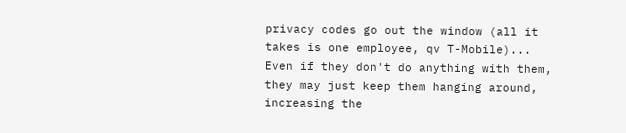privacy codes go out the window (all it takes is one employee, qv T-Mobile)... Even if they don't do anything with them, they may just keep them hanging around, increasing the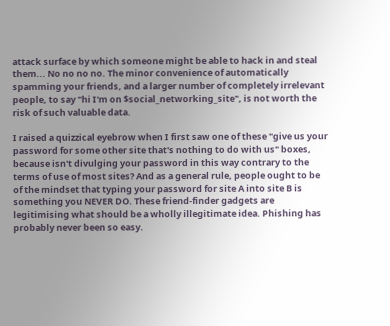attack surface by which someone might be able to hack in and steal them... No no no no. The minor convenience of automatically spamming your friends, and a larger number of completely irrelevant people, to say "hi I'm on $social_networking_site", is not worth the risk of such valuable data.

I raised a quizzical eyebrow when I first saw one of these "give us your password for some other site that's nothing to do with us" boxes, because isn't divulging your password in this way contrary to the terms of use of most sites? And as a general rule, people ought to be of the mindset that typing your password for site A into site B is something you NEVER DO. These friend-finder gadgets are legitimising what should be a wholly illegitimate idea. Phishing has probably never been so easy.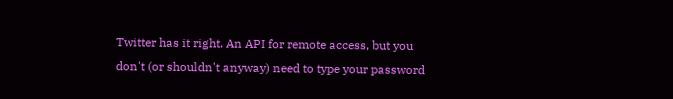Twitter has it right. An API for remote access, but you don't (or shouldn't anyway) need to type your password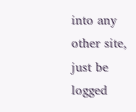into any other site, just be logged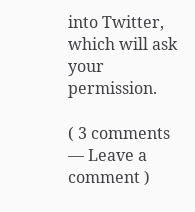into Twitter, which will ask your permission.

( 3 comments — Leave a comment )